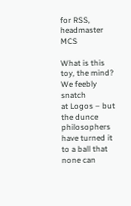for RSS, headmaster MCS

What is this toy, the mind? We feebly snatch
at Logos – but the dunce philosophers
have turned it to a ball that none can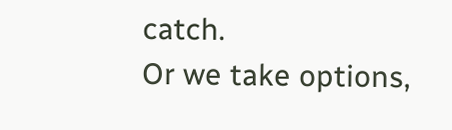catch.
Or we take options,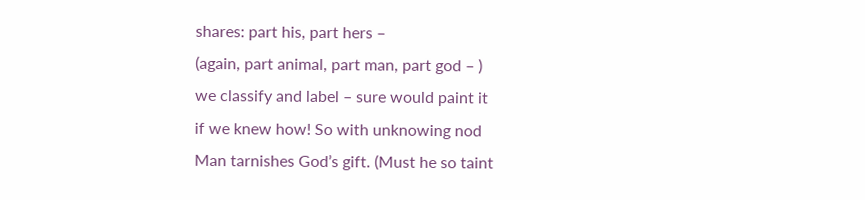shares: part his, part hers –
(again, part animal, part man, part god – )
we classify and label – sure would paint it
if we knew how! So with unknowing nod
Man tarnishes God’s gift. (Must he so taint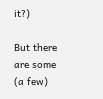it?)

But there are some (a few)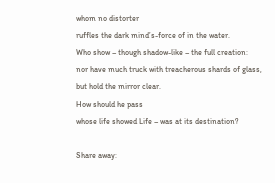whom no distorter
ruffles the dark mind’s-force of in the water.
Who show – though shadow-like – the full creation:
nor have much truck with treacherous shards of glass,
but hold the mirror clear.
How should he pass
whose life showed Life – was at its destination?

Share away: